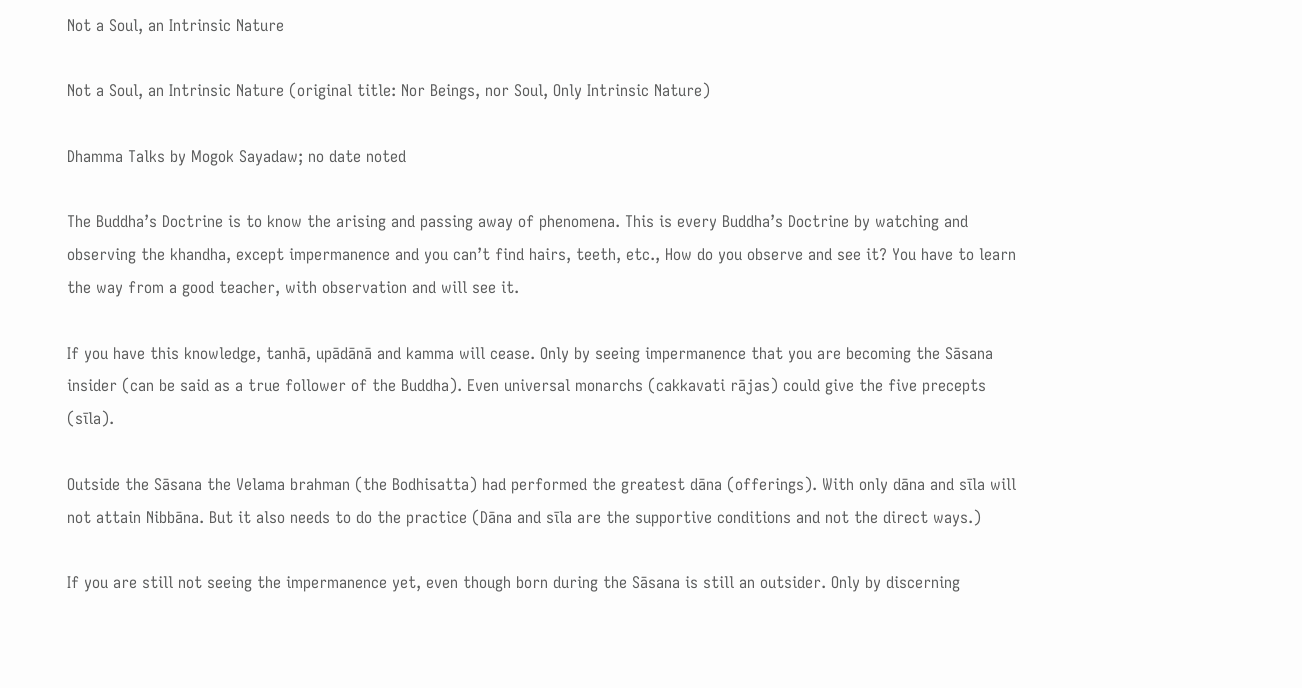Not a Soul, an Intrinsic Nature

Not a Soul, an Intrinsic Nature (original title: Nor Beings, nor Soul, Only Intrinsic Nature)

Dhamma Talks by Mogok Sayadaw; no date noted

The Buddha’s Doctrine is to know the arising and passing away of phenomena. This is every Buddha’s Doctrine by watching and observing the khandha, except impermanence and you can’t find hairs, teeth, etc., How do you observe and see it? You have to learn the way from a good teacher, with observation and will see it.

If you have this knowledge, tanhā, upādānā and kamma will cease. Only by seeing impermanence that you are becoming the Sāsana insider (can be said as a true follower of the Buddha). Even universal monarchs (cakkavati rājas) could give the five precepts (sīla).

Outside the Sāsana the Velama brahman (the Bodhisatta) had performed the greatest dāna (offerings). With only dāna and sīla will not attain Nibbāna. But it also needs to do the practice (Dāna and sīla are the supportive conditions and not the direct ways.)

If you are still not seeing the impermanence yet, even though born during the Sāsana is still an outsider. Only by discerning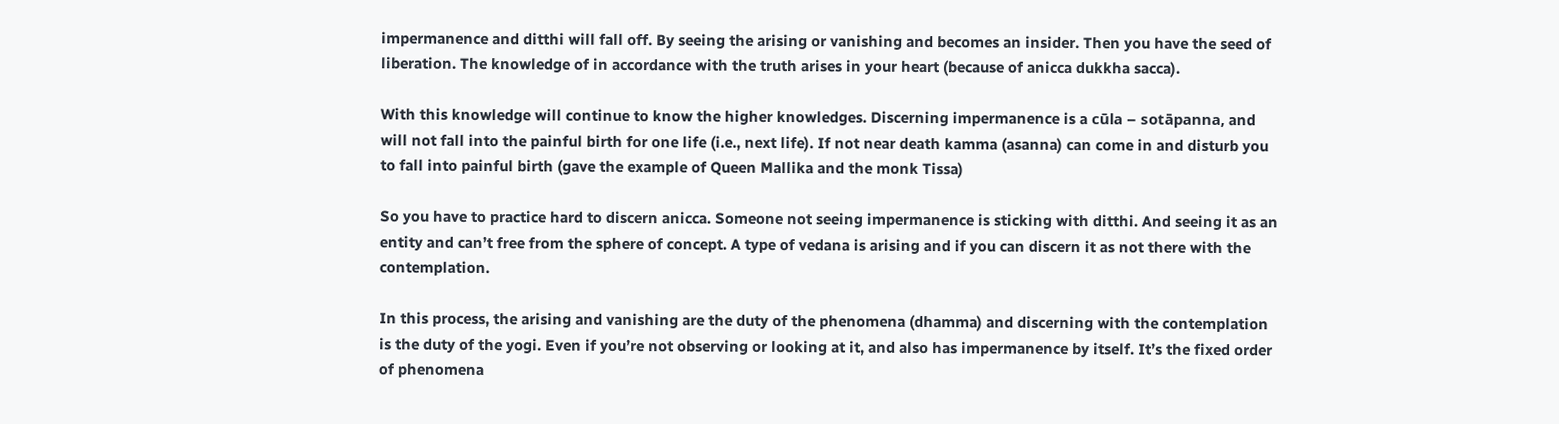impermanence and ditthi will fall off. By seeing the arising or vanishing and becomes an insider. Then you have the seed of liberation. The knowledge of in accordance with the truth arises in your heart (because of anicca dukkha sacca).

With this knowledge will continue to know the higher knowledges. Discerning impermanence is a cūla – sotāpanna, and will not fall into the painful birth for one life (i.e., next life). If not near death kamma (asanna) can come in and disturb you to fall into painful birth (gave the example of Queen Mallika and the monk Tissa)

So you have to practice hard to discern anicca. Someone not seeing impermanence is sticking with ditthi. And seeing it as an entity and can’t free from the sphere of concept. A type of vedana is arising and if you can discern it as not there with the contemplation.

In this process, the arising and vanishing are the duty of the phenomena (dhamma) and discerning with the contemplation is the duty of the yogi. Even if you’re not observing or looking at it, and also has impermanence by itself. It’s the fixed order of phenomena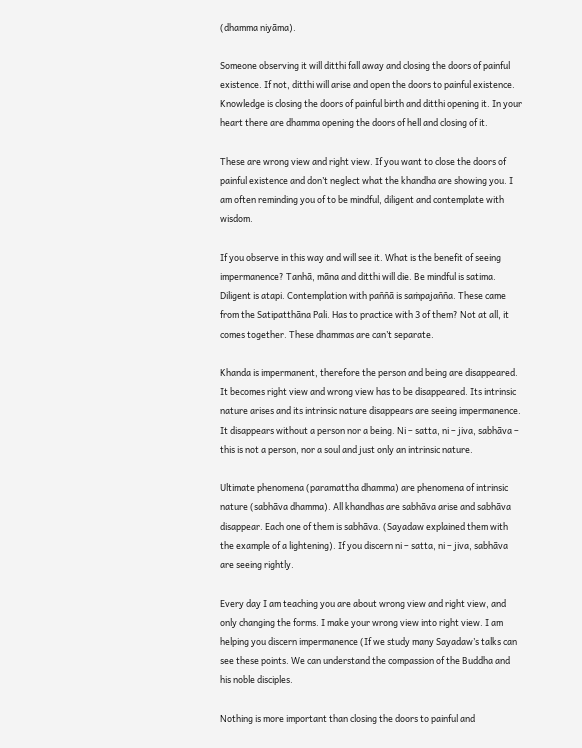(dhamma niyāma).

Someone observing it will ditthi fall away and closing the doors of painful existence. If not, ditthi will arise and open the doors to painful existence. Knowledge is closing the doors of painful birth and ditthi opening it. In your heart there are dhamma opening the doors of hell and closing of it.

These are wrong view and right view. If you want to close the doors of painful existence and don’t neglect what the khandha are showing you. I am often reminding you of to be mindful, diligent and contemplate with wisdom.

If you observe in this way and will see it. What is the benefit of seeing impermanence? Tanhā, māna and ditthi will die. Be mindful is satima. Diligent is atapi. Contemplation with paññā is saṁpajañña. These came from the Satipatthāna Pali. Has to practice with 3 of them? Not at all, it comes together. These dhammas are can’t separate.

Khanda is impermanent, therefore the person and being are disappeared. It becomes right view and wrong view has to be disappeared. Its intrinsic nature arises and its intrinsic nature disappears are seeing impermanence. It disappears without a person nor a being. Ni – satta, ni – jiva, sabhāva – this is not a person, nor a soul and just only an intrinsic nature.

Ultimate phenomena (paramattha dhamma) are phenomena of intrinsic nature (sabhāva dhamma). All khandhas are sabhāva arise and sabhāva disappear. Each one of them is sabhāva. (Sayadaw explained them with the example of a lightening). If you discern ni – satta, ni – jiva, sabhāva are seeing rightly.

Every day I am teaching you are about wrong view and right view, and only changing the forms. I make your wrong view into right view. I am helping you discern impermanence (If we study many Sayadaw’s talks can see these points. We can understand the compassion of the Buddha and his noble disciples.

Nothing is more important than closing the doors to painful and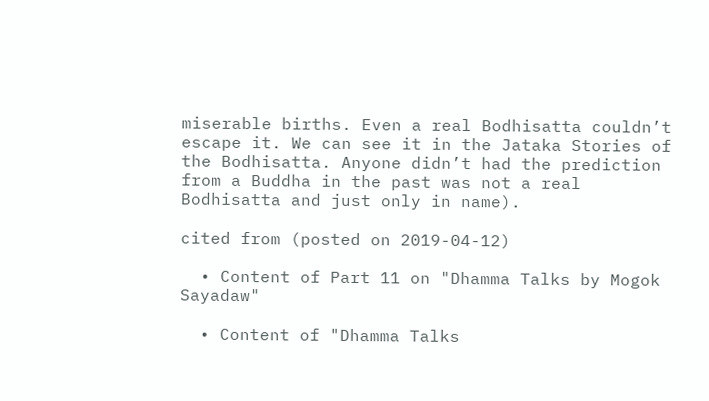miserable births. Even a real Bodhisatta couldn’t escape it. We can see it in the Jataka Stories of the Bodhisatta. Anyone didn’t had the prediction from a Buddha in the past was not a real Bodhisatta and just only in name).

cited from (posted on 2019-04-12)

  • Content of Part 11 on "Dhamma Talks by Mogok Sayadaw"

  • Content of "Dhamma Talks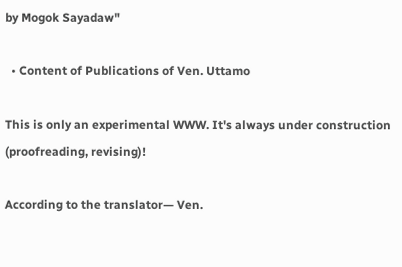by Mogok Sayadaw"

  • Content of Publications of Ven. Uttamo

This is only an experimental WWW. It's always under construction (proofreading, revising)!

According to the translator— Ven.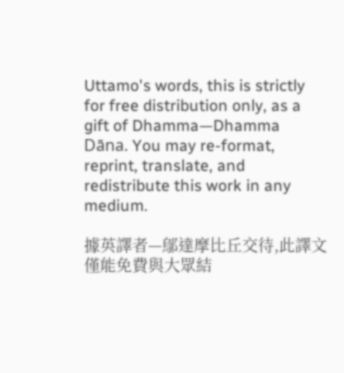Uttamo's words, this is strictly for free distribution only, as a gift of Dhamma—Dhamma Dāna. You may re-format, reprint, translate, and redistribute this work in any medium.

據英譯者—鄔達摩比丘交待,此譯文僅能免費與大眾結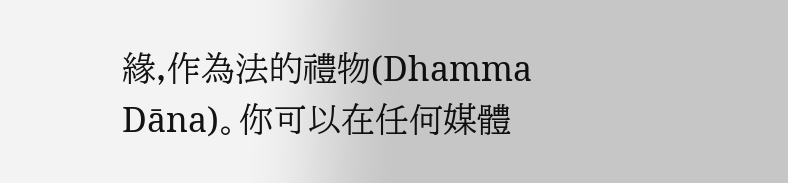緣,作為法的禮物(Dhamma Dāna)。你可以在任何媒體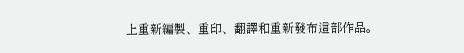上重新編製、重印、翻譯和重新發布這部作品。